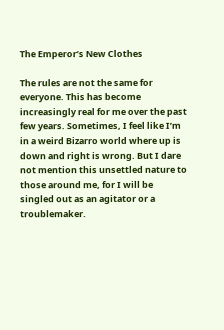The Emperor’s New Clothes

The rules are not the same for everyone. This has become increasingly real for me over the past few years. Sometimes, I feel like I’m in a weird Bizarro world where up is down and right is wrong. But I dare not mention this unsettled nature to those around me, for I will be singled out as an agitator or a troublemaker.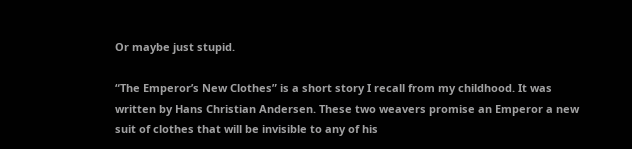Or maybe just stupid.

“The Emperor’s New Clothes” is a short story I recall from my childhood. It was written by Hans Christian Andersen. These two weavers promise an Emperor a new suit of clothes that will be invisible to any of his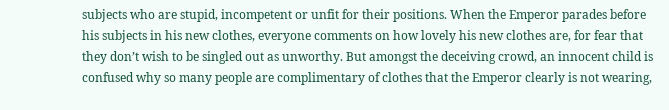subjects who are stupid, incompetent or unfit for their positions. When the Emperor parades before his subjects in his new clothes, everyone comments on how lovely his new clothes are, for fear that they don’t wish to be singled out as unworthy. But amongst the deceiving crowd, an innocent child is confused why so many people are complimentary of clothes that the Emperor clearly is not wearing,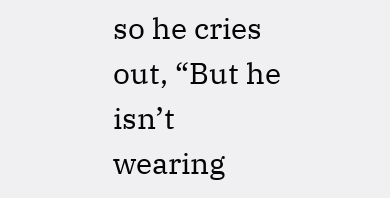so he cries out, “But he isn’t wearing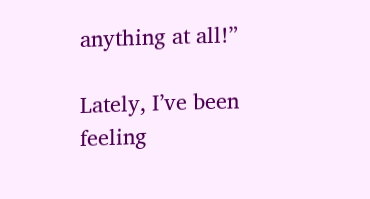anything at all!”

Lately, I’ve been feeling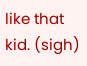like that kid. (sigh)